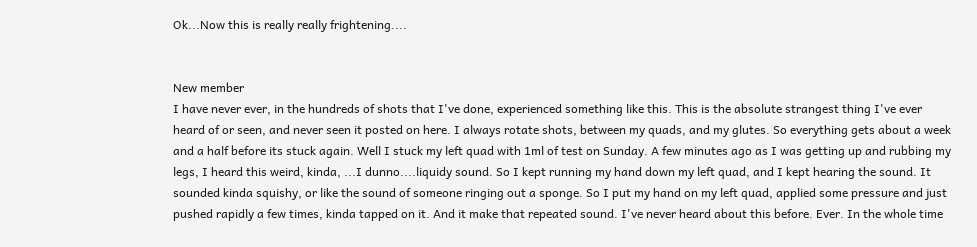Ok...Now this is really really frightening....


New member
I have never ever, in the hundreds of shots that I've done, experienced something like this. This is the absolute strangest thing I've ever heard of or seen, and never seen it posted on here. I always rotate shots, between my quads, and my glutes. So everything gets about a week and a half before its stuck again. Well I stuck my left quad with 1ml of test on Sunday. A few minutes ago as I was getting up and rubbing my legs, I heard this weird, kinda, ...I dunno....liquidy sound. So I kept running my hand down my left quad, and I kept hearing the sound. It sounded kinda squishy, or like the sound of someone ringing out a sponge. So I put my hand on my left quad, applied some pressure and just pushed rapidly a few times, kinda tapped on it. And it make that repeated sound. I've never heard about this before. Ever. In the whole time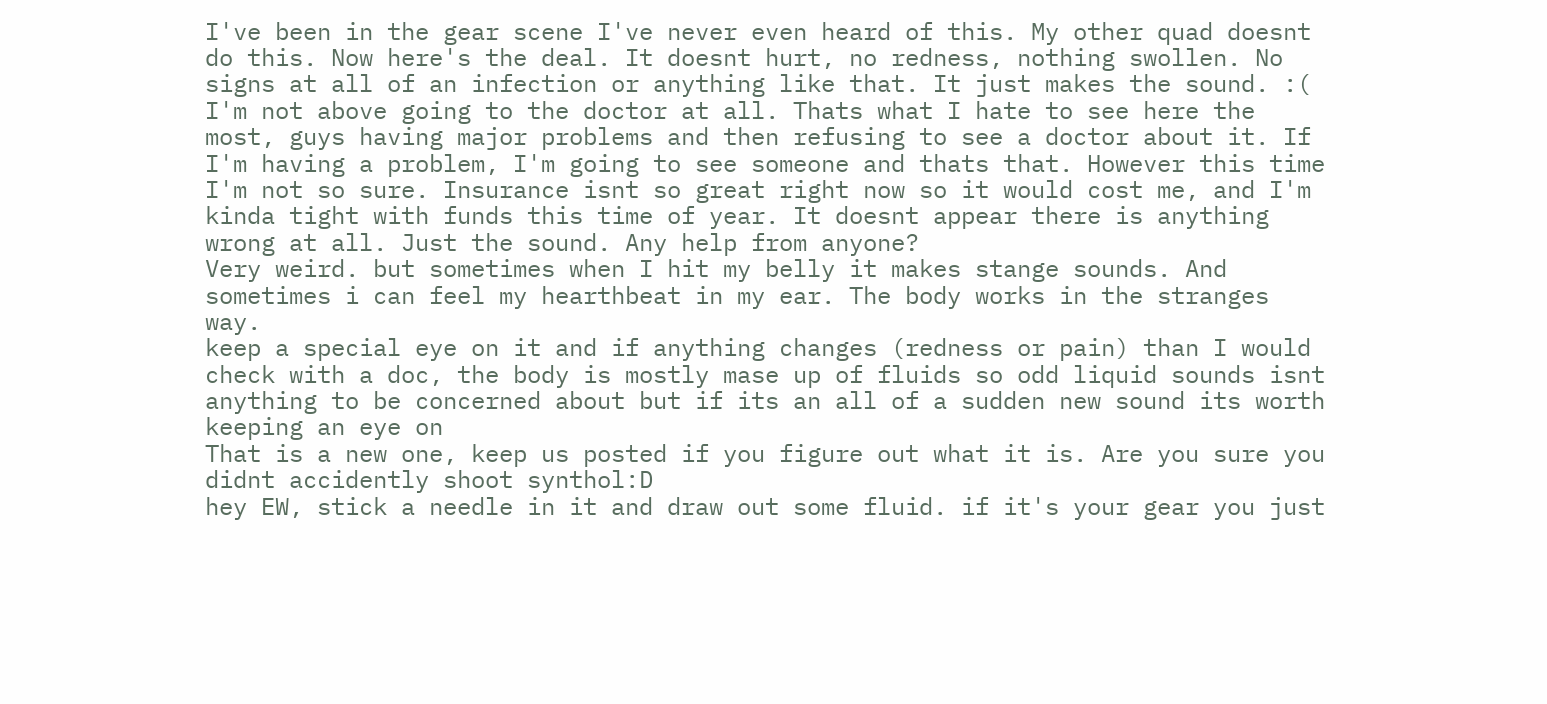I've been in the gear scene I've never even heard of this. My other quad doesnt do this. Now here's the deal. It doesnt hurt, no redness, nothing swollen. No signs at all of an infection or anything like that. It just makes the sound. :( I'm not above going to the doctor at all. Thats what I hate to see here the most, guys having major problems and then refusing to see a doctor about it. If I'm having a problem, I'm going to see someone and thats that. However this time I'm not so sure. Insurance isnt so great right now so it would cost me, and I'm kinda tight with funds this time of year. It doesnt appear there is anything wrong at all. Just the sound. Any help from anyone?
Very weird. but sometimes when I hit my belly it makes stange sounds. And sometimes i can feel my hearthbeat in my ear. The body works in the stranges way.
keep a special eye on it and if anything changes (redness or pain) than I would check with a doc, the body is mostly mase up of fluids so odd liquid sounds isnt anything to be concerned about but if its an all of a sudden new sound its worth keeping an eye on
That is a new one, keep us posted if you figure out what it is. Are you sure you didnt accidently shoot synthol:D
hey EW, stick a needle in it and draw out some fluid. if it's your gear you just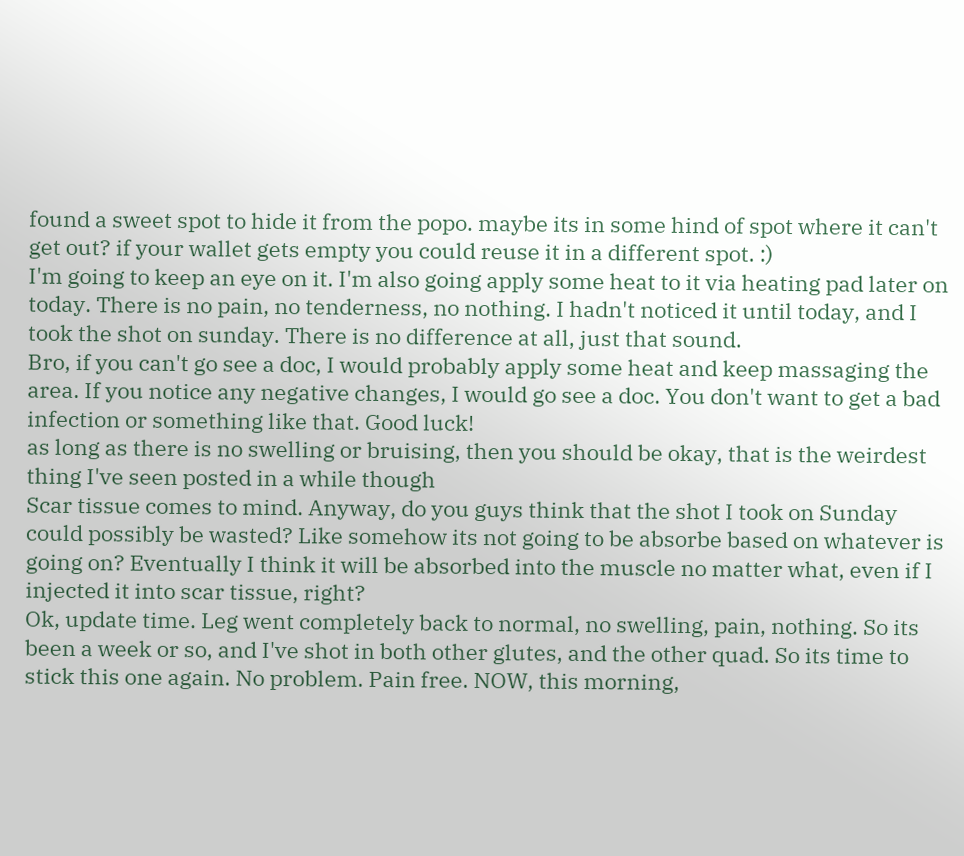found a sweet spot to hide it from the popo. maybe its in some hind of spot where it can't get out? if your wallet gets empty you could reuse it in a different spot. :)
I'm going to keep an eye on it. I'm also going apply some heat to it via heating pad later on today. There is no pain, no tenderness, no nothing. I hadn't noticed it until today, and I took the shot on sunday. There is no difference at all, just that sound.
Bro, if you can't go see a doc, I would probably apply some heat and keep massaging the area. If you notice any negative changes, I would go see a doc. You don't want to get a bad infection or something like that. Good luck!
as long as there is no swelling or bruising, then you should be okay, that is the weirdest thing I've seen posted in a while though
Scar tissue comes to mind. Anyway, do you guys think that the shot I took on Sunday could possibly be wasted? Like somehow its not going to be absorbe based on whatever is going on? Eventually I think it will be absorbed into the muscle no matter what, even if I injected it into scar tissue, right?
Ok, update time. Leg went completely back to normal, no swelling, pain, nothing. So its been a week or so, and I've shot in both other glutes, and the other quad. So its time to stick this one again. No problem. Pain free. NOW, this morning,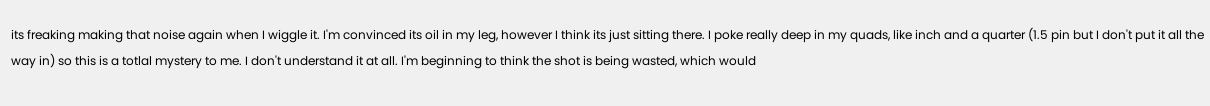its freaking making that noise again when I wiggle it. I'm convinced its oil in my leg, however I think its just sitting there. I poke really deep in my quads, like inch and a quarter (1.5 pin but I don't put it all the way in) so this is a totlal mystery to me. I don't understand it at all. I'm beginning to think the shot is being wasted, which would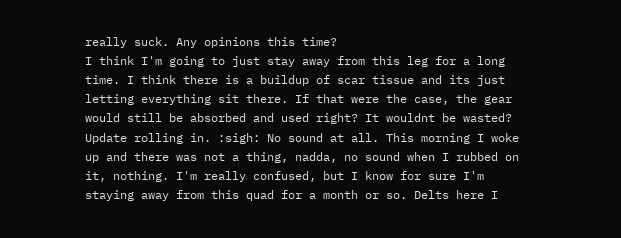really suck. Any opinions this time?
I think I'm going to just stay away from this leg for a long time. I think there is a buildup of scar tissue and its just letting everything sit there. If that were the case, the gear would still be absorbed and used right? It wouldnt be wasted?
Update rolling in. :sigh: No sound at all. This morning I woke up and there was not a thing, nadda, no sound when I rubbed on it, nothing. I'm really confused, but I know for sure I'm staying away from this quad for a month or so. Delts here I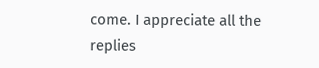come. I appreciate all the replies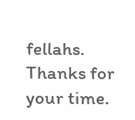fellahs. Thanks for your time.